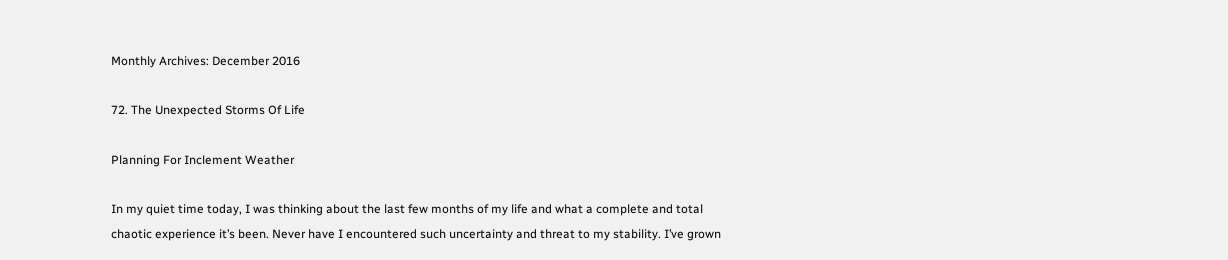Monthly Archives: December 2016

72. The Unexpected Storms Of Life

Planning For Inclement Weather

In my quiet time today, I was thinking about the last few months of my life and what a complete and total chaotic experience it’s been. Never have I encountered such uncertainty and threat to my stability. I’ve grown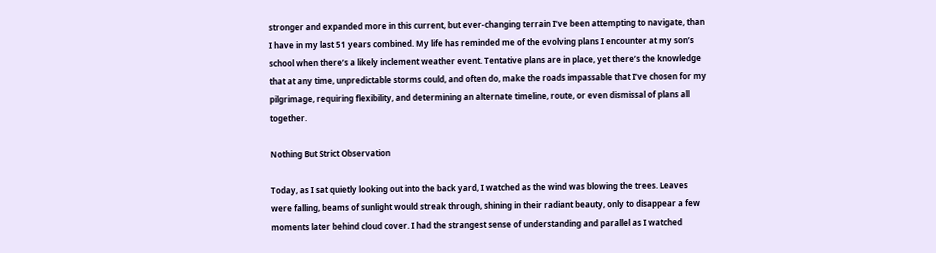stronger and expanded more in this current, but ever-changing terrain I’ve been attempting to navigate, than I have in my last 51 years combined. My life has reminded me of the evolving plans I encounter at my son’s school when there’s a likely inclement weather event. Tentative plans are in place, yet there’s the knowledge that at any time, unpredictable storms could, and often do, make the roads impassable that I’ve chosen for my pilgrimage, requiring flexibility, and determining an alternate timeline, route, or even dismissal of plans all together.

Nothing But Strict Observation

Today, as I sat quietly looking out into the back yard, I watched as the wind was blowing the trees. Leaves were falling, beams of sunlight would streak through, shining in their radiant beauty, only to disappear a few moments later behind cloud cover. I had the strangest sense of understanding and parallel as I watched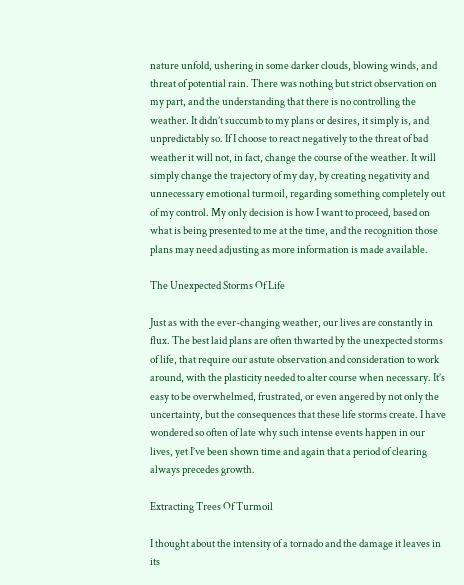nature unfold, ushering in some darker clouds, blowing winds, and threat of potential rain. There was nothing but strict observation on my part, and the understanding that there is no controlling the weather. It didn’t succumb to my plans or desires, it simply is, and unpredictably so. If I choose to react negatively to the threat of bad weather it will not, in fact, change the course of the weather. It will simply change the trajectory of my day, by creating negativity and unnecessary emotional turmoil, regarding something completely out of my control. My only decision is how I want to proceed, based on what is being presented to me at the time, and the recognition those plans may need adjusting as more information is made available.

The Unexpected Storms Of Life

Just as with the ever-changing weather, our lives are constantly in flux. The best laid plans are often thwarted by the unexpected storms of life, that require our astute observation and consideration to work around, with the plasticity needed to alter course when necessary. It’s easy to be overwhelmed, frustrated, or even angered by not only the uncertainty, but the consequences that these life storms create. I have wondered so often of late why such intense events happen in our lives, yet I’ve been shown time and again that a period of clearing always precedes growth.

Extracting Trees Of Turmoil

I thought about the intensity of a tornado and the damage it leaves in its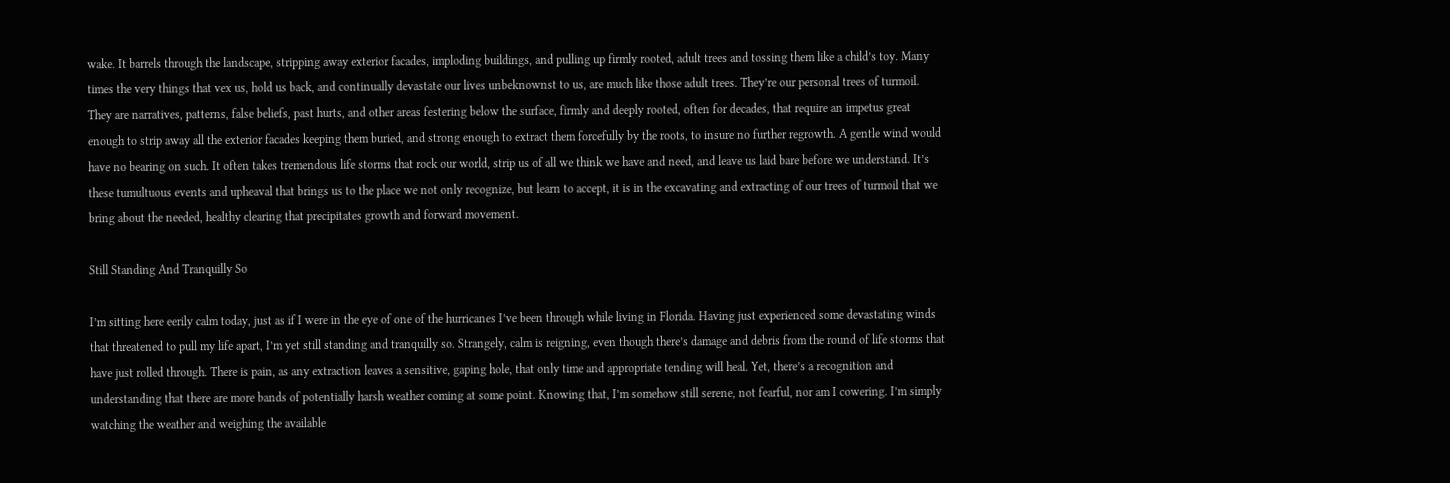wake. It barrels through the landscape, stripping away exterior facades, imploding buildings, and pulling up firmly rooted, adult trees and tossing them like a child’s toy. Many times the very things that vex us, hold us back, and continually devastate our lives unbeknownst to us, are much like those adult trees. They’re our personal trees of turmoil. They are narratives, patterns, false beliefs, past hurts, and other areas festering below the surface, firmly and deeply rooted, often for decades, that require an impetus great enough to strip away all the exterior facades keeping them buried, and strong enough to extract them forcefully by the roots, to insure no further regrowth. A gentle wind would have no bearing on such. It often takes tremendous life storms that rock our world, strip us of all we think we have and need, and leave us laid bare before we understand. It’s these tumultuous events and upheaval that brings us to the place we not only recognize, but learn to accept, it is in the excavating and extracting of our trees of turmoil that we bring about the needed, healthy clearing that precipitates growth and forward movement.

Still Standing And Tranquilly So

I’m sitting here eerily calm today, just as if I were in the eye of one of the hurricanes I’ve been through while living in Florida. Having just experienced some devastating winds that threatened to pull my life apart, I’m yet still standing and tranquilly so. Strangely, calm is reigning, even though there’s damage and debris from the round of life storms that have just rolled through. There is pain, as any extraction leaves a sensitive, gaping hole, that only time and appropriate tending will heal. Yet, there’s a recognition and understanding that there are more bands of potentially harsh weather coming at some point. Knowing that, I’m somehow still serene, not fearful, nor am I cowering. I’m simply watching the weather and weighing the available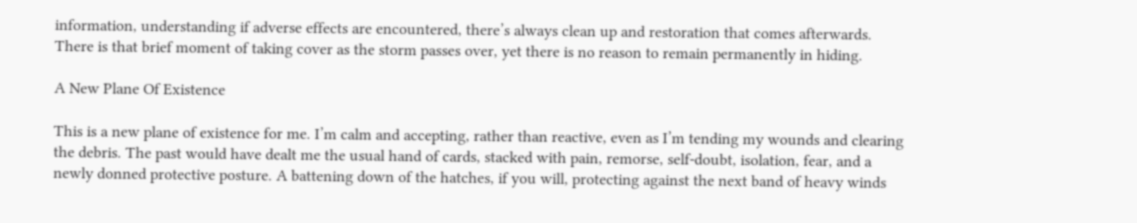information, understanding if adverse effects are encountered, there’s always clean up and restoration that comes afterwards. There is that brief moment of taking cover as the storm passes over, yet there is no reason to remain permanently in hiding.

A New Plane Of Existence

This is a new plane of existence for me. I’m calm and accepting, rather than reactive, even as I’m tending my wounds and clearing the debris. The past would have dealt me the usual hand of cards, stacked with pain, remorse, self-doubt, isolation, fear, and a newly donned protective posture. A battening down of the hatches, if you will, protecting against the next band of heavy winds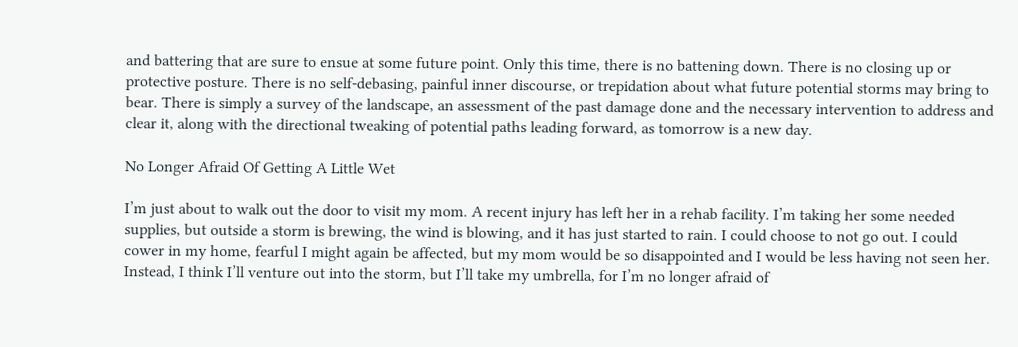and battering that are sure to ensue at some future point. Only this time, there is no battening down. There is no closing up or protective posture. There is no self-debasing, painful inner discourse, or trepidation about what future potential storms may bring to bear. There is simply a survey of the landscape, an assessment of the past damage done and the necessary intervention to address and clear it, along with the directional tweaking of potential paths leading forward, as tomorrow is a new day.

No Longer Afraid Of Getting A Little Wet

I’m just about to walk out the door to visit my mom. A recent injury has left her in a rehab facility. I’m taking her some needed supplies, but outside a storm is brewing, the wind is blowing, and it has just started to rain. I could choose to not go out. I could cower in my home, fearful I might again be affected, but my mom would be so disappointed and I would be less having not seen her. Instead, I think I’ll venture out into the storm, but I’ll take my umbrella, for I’m no longer afraid of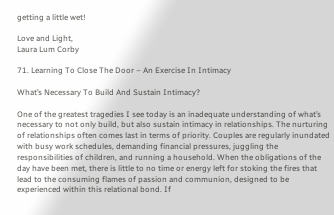getting a little wet!

Love and Light,
Laura Lum Corby

71. Learning To Close The Door – An Exercise In Intimacy

What’s Necessary To Build And Sustain Intimacy?

One of the greatest tragedies I see today is an inadequate understanding of what’s necessary to not only build, but also sustain intimacy in relationships. The nurturing of relationships often comes last in terms of priority. Couples are regularly inundated with busy work schedules, demanding financial pressures, juggling the responsibilities of children, and running a household. When the obligations of the day have been met, there is little to no time or energy left for stoking the fires that lead to the consuming flames of passion and communion, designed to be experienced within this relational bond. If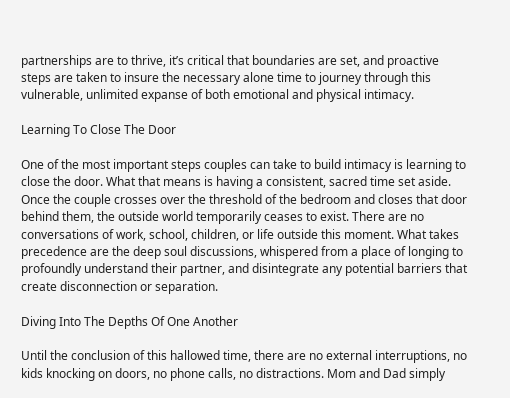partnerships are to thrive, it’s critical that boundaries are set, and proactive steps are taken to insure the necessary alone time to journey through this vulnerable, unlimited expanse of both emotional and physical intimacy.

Learning To Close The Door

One of the most important steps couples can take to build intimacy is learning to close the door. What that means is having a consistent, sacred time set aside. Once the couple crosses over the threshold of the bedroom and closes that door behind them, the outside world temporarily ceases to exist. There are no conversations of work, school, children, or life outside this moment. What takes precedence are the deep soul discussions, whispered from a place of longing to profoundly understand their partner, and disintegrate any potential barriers that create disconnection or separation.

Diving Into The Depths Of One Another

Until the conclusion of this hallowed time, there are no external interruptions, no kids knocking on doors, no phone calls, no distractions. Mom and Dad simply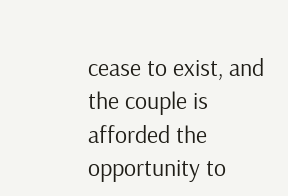cease to exist, and the couple is afforded the opportunity to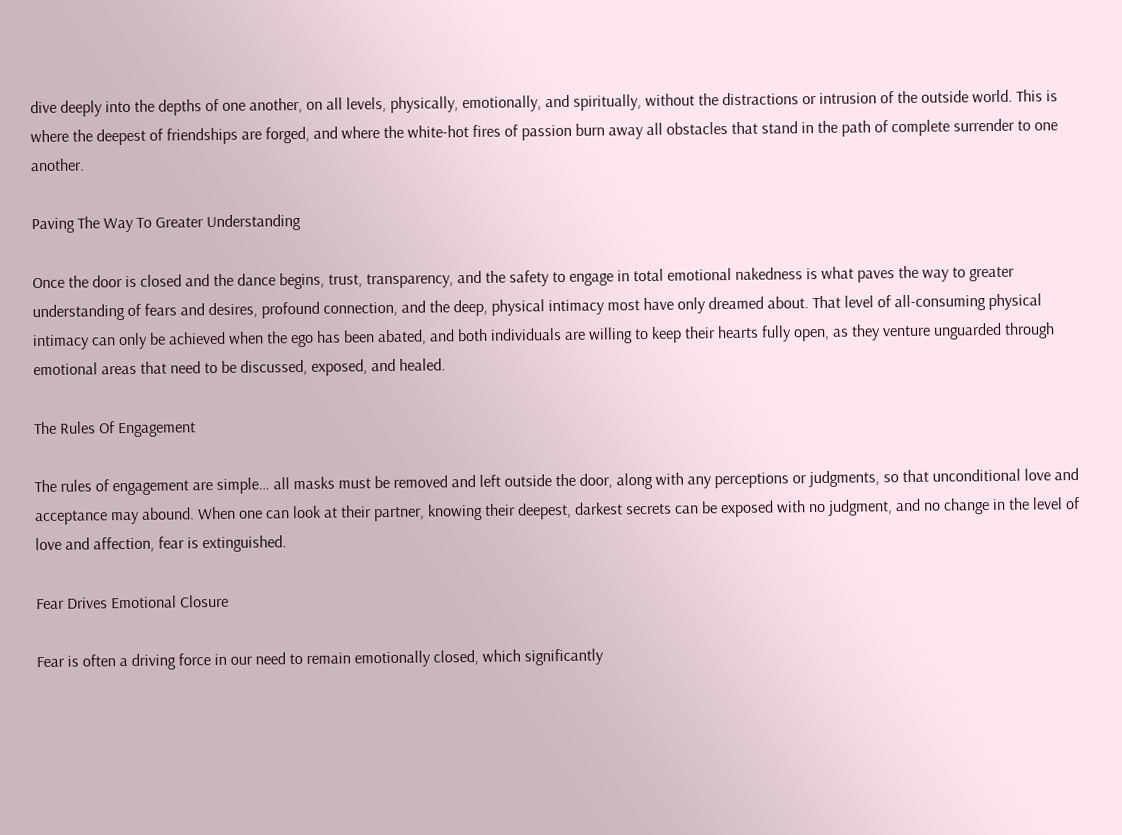dive deeply into the depths of one another, on all levels, physically, emotionally, and spiritually, without the distractions or intrusion of the outside world. This is where the deepest of friendships are forged, and where the white-hot fires of passion burn away all obstacles that stand in the path of complete surrender to one another.

Paving The Way To Greater Understanding

Once the door is closed and the dance begins, trust, transparency, and the safety to engage in total emotional nakedness is what paves the way to greater understanding of fears and desires, profound connection, and the deep, physical intimacy most have only dreamed about. That level of all-consuming physical intimacy can only be achieved when the ego has been abated, and both individuals are willing to keep their hearts fully open, as they venture unguarded through emotional areas that need to be discussed, exposed, and healed.

The Rules Of Engagement

The rules of engagement are simple… all masks must be removed and left outside the door, along with any perceptions or judgments, so that unconditional love and acceptance may abound. When one can look at their partner, knowing their deepest, darkest secrets can be exposed with no judgment, and no change in the level of love and affection, fear is extinguished.

Fear Drives Emotional Closure

Fear is often a driving force in our need to remain emotionally closed, which significantly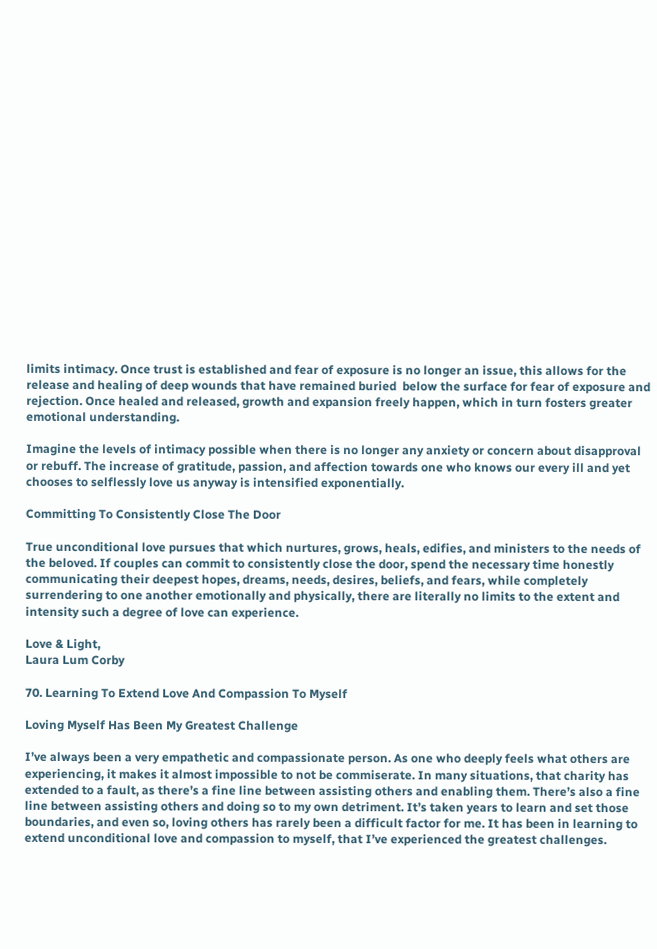limits intimacy. Once trust is established and fear of exposure is no longer an issue, this allows for the release and healing of deep wounds that have remained buried  below the surface for fear of exposure and  rejection. Once healed and released, growth and expansion freely happen, which in turn fosters greater emotional understanding.

Imagine the levels of intimacy possible when there is no longer any anxiety or concern about disapproval or rebuff. The increase of gratitude, passion, and affection towards one who knows our every ill and yet chooses to selflessly love us anyway is intensified exponentially.

Committing To Consistently Close The Door

True unconditional love pursues that which nurtures, grows, heals, edifies, and ministers to the needs of the beloved. If couples can commit to consistently close the door, spend the necessary time honestly communicating their deepest hopes, dreams, needs, desires, beliefs, and fears, while completely surrendering to one another emotionally and physically, there are literally no limits to the extent and intensity such a degree of love can experience.

Love & Light,
Laura Lum Corby

70. Learning To Extend Love And Compassion To Myself

Loving Myself Has Been My Greatest Challenge

I’ve always been a very empathetic and compassionate person. As one who deeply feels what others are experiencing, it makes it almost impossible to not be commiserate. In many situations, that charity has extended to a fault, as there’s a fine line between assisting others and enabling them. There’s also a fine line between assisting others and doing so to my own detriment. It’s taken years to learn and set those boundaries, and even so, loving others has rarely been a difficult factor for me. It has been in learning to extend unconditional love and compassion to myself, that I’ve experienced the greatest challenges.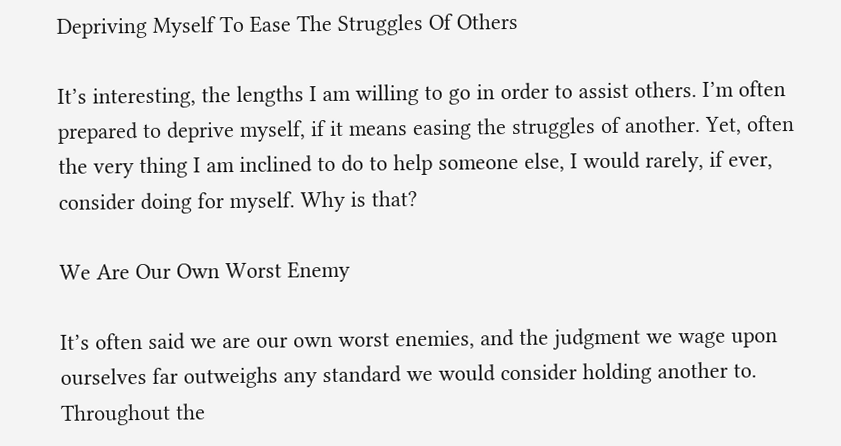Depriving Myself To Ease The Struggles Of Others

It’s interesting, the lengths I am willing to go in order to assist others. I’m often prepared to deprive myself, if it means easing the struggles of another. Yet, often the very thing I am inclined to do to help someone else, I would rarely, if ever, consider doing for myself. Why is that?

We Are Our Own Worst Enemy

It’s often said we are our own worst enemies, and the judgment we wage upon ourselves far outweighs any standard we would consider holding another to. Throughout the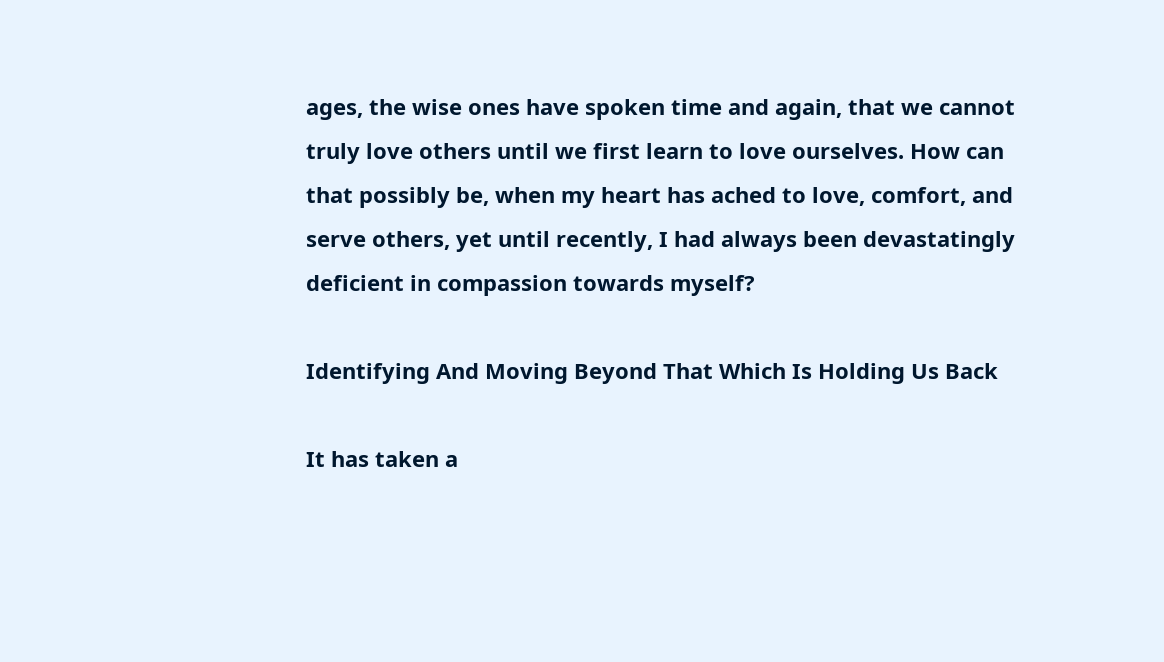ages, the wise ones have spoken time and again, that we cannot truly love others until we first learn to love ourselves. How can that possibly be, when my heart has ached to love, comfort, and serve others, yet until recently, I had always been devastatingly deficient in compassion towards myself?

Identifying And Moving Beyond That Which Is Holding Us Back

It has taken a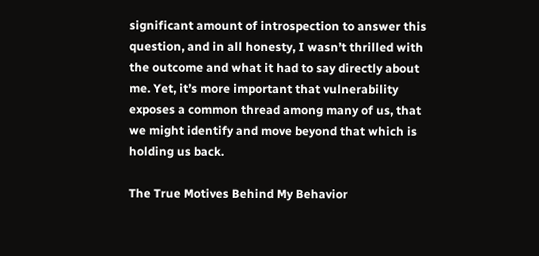significant amount of introspection to answer this question, and in all honesty, I wasn’t thrilled with the outcome and what it had to say directly about me. Yet, it’s more important that vulnerability exposes a common thread among many of us, that we might identify and move beyond that which is holding us back.

The True Motives Behind My Behavior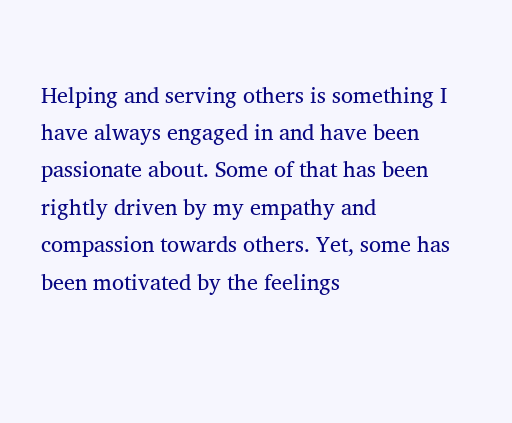Helping and serving others is something I have always engaged in and have been passionate about. Some of that has been rightly driven by my empathy and compassion towards others. Yet, some has been motivated by the feelings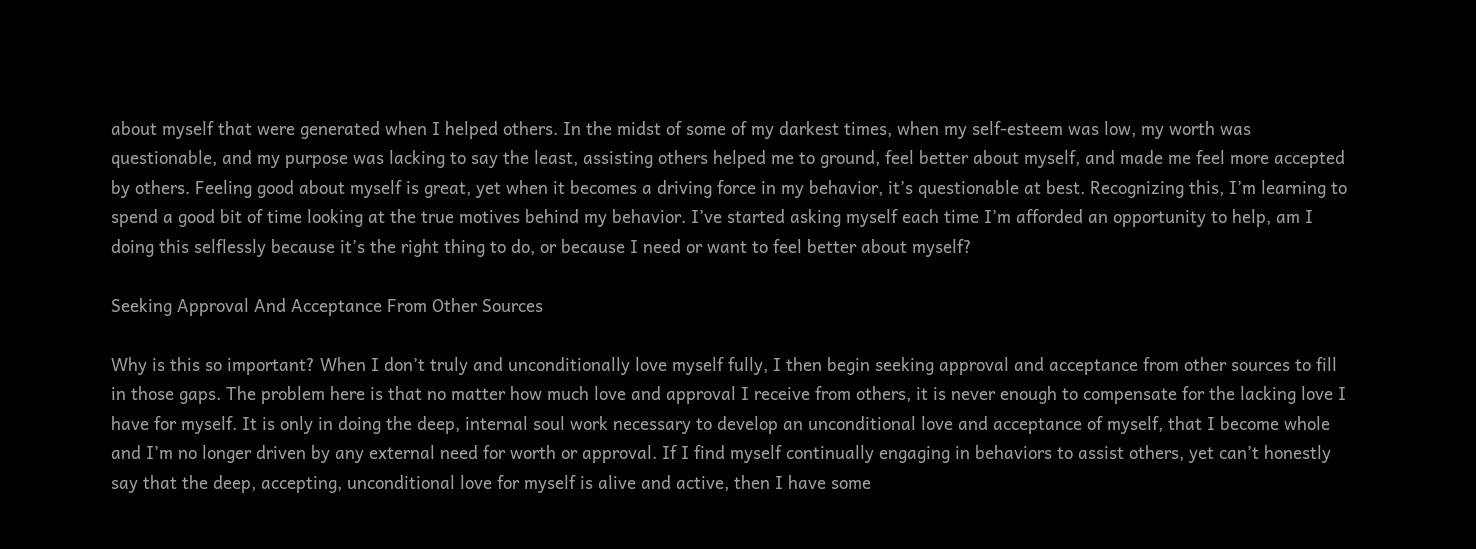about myself that were generated when I helped others. In the midst of some of my darkest times, when my self-esteem was low, my worth was questionable, and my purpose was lacking to say the least, assisting others helped me to ground, feel better about myself, and made me feel more accepted by others. Feeling good about myself is great, yet when it becomes a driving force in my behavior, it’s questionable at best. Recognizing this, I’m learning to spend a good bit of time looking at the true motives behind my behavior. I’ve started asking myself each time I’m afforded an opportunity to help, am I doing this selflessly because it’s the right thing to do, or because I need or want to feel better about myself?

Seeking Approval And Acceptance From Other Sources

Why is this so important? When I don’t truly and unconditionally love myself fully, I then begin seeking approval and acceptance from other sources to fill in those gaps. The problem here is that no matter how much love and approval I receive from others, it is never enough to compensate for the lacking love I have for myself. It is only in doing the deep, internal soul work necessary to develop an unconditional love and acceptance of myself, that I become whole and I’m no longer driven by any external need for worth or approval. If I find myself continually engaging in behaviors to assist others, yet can’t honestly say that the deep, accepting, unconditional love for myself is alive and active, then I have some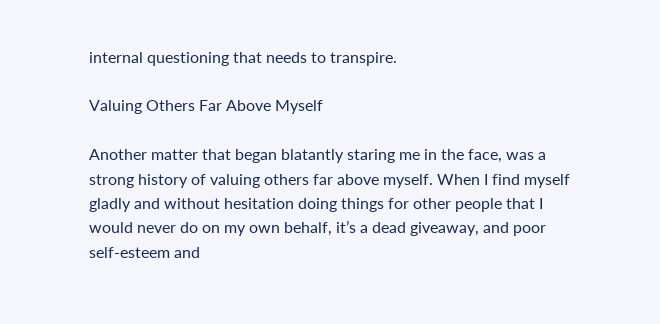internal questioning that needs to transpire.

Valuing Others Far Above Myself

Another matter that began blatantly staring me in the face, was a strong history of valuing others far above myself. When I find myself gladly and without hesitation doing things for other people that I would never do on my own behalf, it’s a dead giveaway, and poor self-esteem and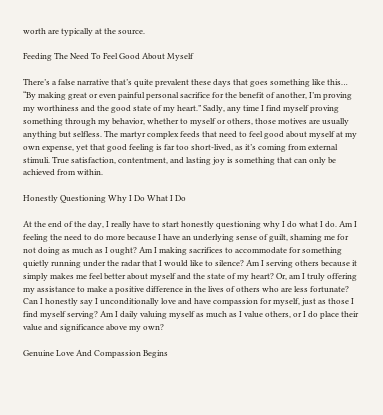worth are typically at the source.

Feeding The Need To Feel Good About Myself

There’s a false narrative that’s quite prevalent these days that goes something like this…
“By making great or even painful personal sacrifice for the benefit of another, I’m proving my worthiness and the good state of my heart.” Sadly, any time I find myself proving something through my behavior, whether to myself or others, those motives are usually anything but selfless. The martyr complex feeds that need to feel good about myself at my own expense, yet that good feeling is far too short-lived, as it’s coming from external stimuli. True satisfaction, contentment, and lasting joy is something that can only be achieved from within.

Honestly Questioning Why I Do What I Do

At the end of the day, I really have to start honestly questioning why I do what I do. Am I feeling the need to do more because I have an underlying sense of guilt, shaming me for not doing as much as I ought? Am I making sacrifices to accommodate for something quietly running under the radar that I would like to silence? Am I serving others because it simply makes me feel better about myself and the state of my heart? Or, am I truly offering my assistance to make a positive difference in the lives of others who are less fortunate? Can I honestly say I unconditionally love and have compassion for myself, just as those I find myself serving? Am I daily valuing myself as much as I value others, or I do place their value and significance above my own?

Genuine Love And Compassion Begins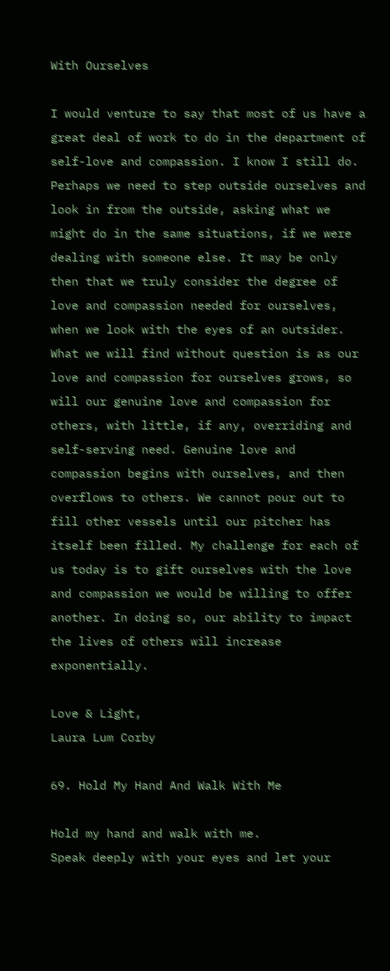With Ourselves

I would venture to say that most of us have a great deal of work to do in the department of self-love and compassion. I know I still do. Perhaps we need to step outside ourselves and look in from the outside, asking what we might do in the same situations, if we were dealing with someone else. It may be only then that we truly consider the degree of love and compassion needed for ourselves, when we look with the eyes of an outsider. What we will find without question is as our love and compassion for ourselves grows, so will our genuine love and compassion for others, with little, if any, overriding and self-serving need. Genuine love and compassion begins with ourselves, and then overflows to others. We cannot pour out to fill other vessels until our pitcher has itself been filled. My challenge for each of us today is to gift ourselves with the love and compassion we would be willing to offer another. In doing so, our ability to impact the lives of others will increase exponentially.

Love & Light,
Laura Lum Corby

69. Hold My Hand And Walk With Me

Hold my hand and walk with me.
Speak deeply with your eyes and let your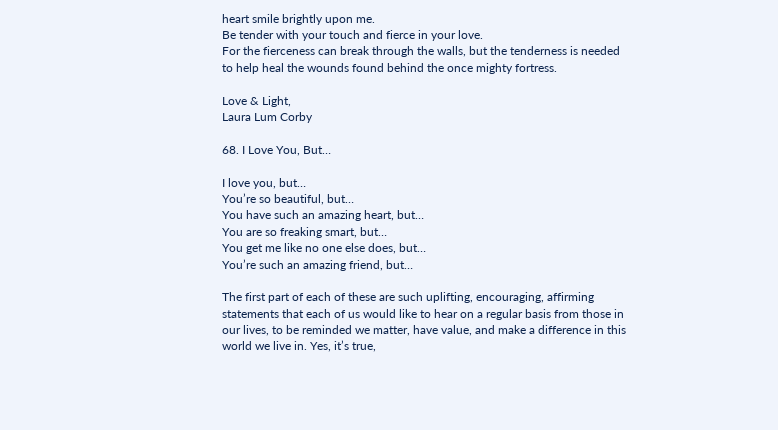heart smile brightly upon me.
Be tender with your touch and fierce in your love.
For the fierceness can break through the walls, but the tenderness is needed to help heal the wounds found behind the once mighty fortress.

Love & Light,
Laura Lum Corby

68. I Love You, But…

I love you, but…
You’re so beautiful, but…
You have such an amazing heart, but…
You are so freaking smart, but…
You get me like no one else does, but…
You’re such an amazing friend, but…

The first part of each of these are such uplifting, encouraging, affirming statements that each of us would like to hear on a regular basis from those in our lives, to be reminded we matter, have value, and make a difference in this world we live in. Yes, it’s true,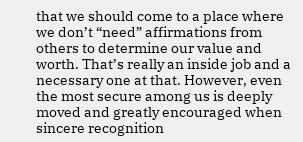that we should come to a place where we don’t “need” affirmations from others to determine our value and worth. That’s really an inside job and a necessary one at that. However, even the most secure among us is deeply moved and greatly encouraged when sincere recognition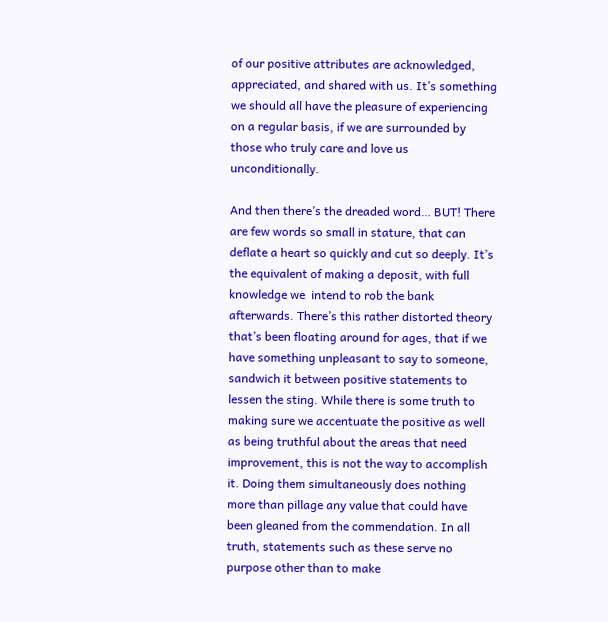of our positive attributes are acknowledged, appreciated, and shared with us. It’s something we should all have the pleasure of experiencing on a regular basis, if we are surrounded by those who truly care and love us unconditionally.

And then there’s the dreaded word… BUT! There are few words so small in stature, that can deflate a heart so quickly and cut so deeply. It’s the equivalent of making a deposit, with full knowledge we  intend to rob the bank afterwards. There’s this rather distorted theory that’s been floating around for ages, that if we have something unpleasant to say to someone, sandwich it between positive statements to lessen the sting. While there is some truth to making sure we accentuate the positive as well as being truthful about the areas that need improvement, this is not the way to accomplish it. Doing them simultaneously does nothing more than pillage any value that could have been gleaned from the commendation. In all truth, statements such as these serve no purpose other than to make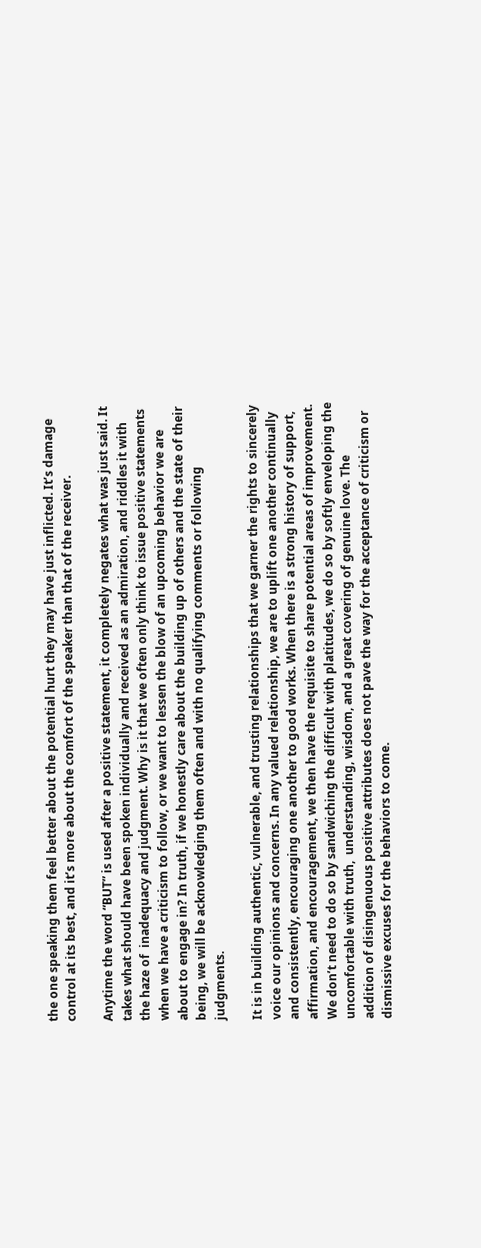the one speaking them feel better about the potential hurt they may have just inflicted. It’s damage control at its best, and it’s more about the comfort of the speaker than that of the receiver.

Anytime the word “BUT” is used after a positive statement, it completely negates what was just said. It takes what should have been spoken individually and received as an admiration, and riddles it with the haze of  inadequacy and judgment. Why is it that we often only think to issue positive statements when we have a criticism to follow, or we want to lessen the blow of an upcoming behavior we are about to engage in? In truth, if we honestly care about the building up of others and the state of their being, we will be acknowledging them often and with no qualifying comments or following judgments.

It is in building authentic, vulnerable, and trusting relationships that we garner the rights to sincerely voice our opinions and concerns. In any valued relationship, we are to uplift one another continually and consistently, encouraging one another to good works. When there is a strong history of support, affirmation, and encouragement, we then have the requisite to share potential areas of improvement. We don’t need to do so by sandwiching the difficult with platitudes, we do so by softly enveloping the uncomfortable with truth,  understanding, wisdom, and a great covering of genuine love. The addition of disingenuous positive attributes does not pave the way for the acceptance of criticism or dismissive excuses for the behaviors to come.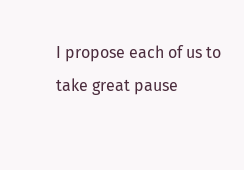I propose each of us to take great pause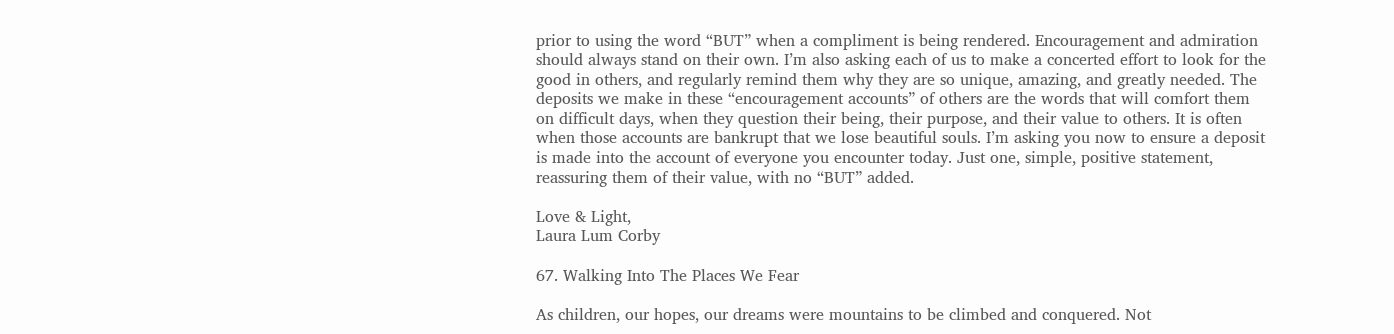prior to using the word “BUT” when a compliment is being rendered. Encouragement and admiration should always stand on their own. I’m also asking each of us to make a concerted effort to look for the good in others, and regularly remind them why they are so unique, amazing, and greatly needed. The deposits we make in these “encouragement accounts” of others are the words that will comfort them on difficult days, when they question their being, their purpose, and their value to others. It is often when those accounts are bankrupt that we lose beautiful souls. I’m asking you now to ensure a deposit is made into the account of everyone you encounter today. Just one, simple, positive statement, reassuring them of their value, with no “BUT” added.

Love & Light,
Laura Lum Corby

67. Walking Into The Places We Fear

As children, our hopes, our dreams were mountains to be climbed and conquered. Not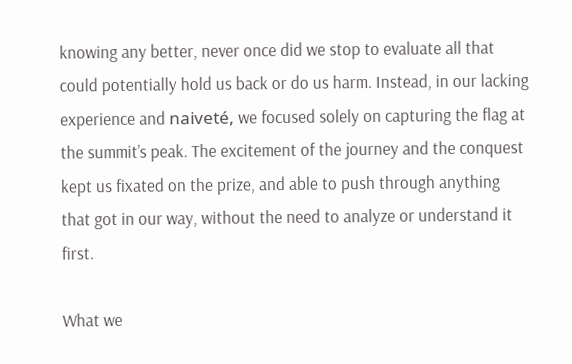knowing any better, never once did we stop to evaluate all that could potentially hold us back or do us harm. Instead, in our lacking experience and naiveté, we focused solely on capturing the flag at the summit’s peak. The excitement of the journey and the conquest kept us fixated on the prize, and able to push through anything that got in our way, without the need to analyze or understand it first.

What we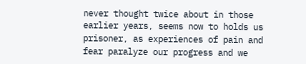never thought twice about in those earlier years, seems now to holds us prisoner, as experiences of pain and fear paralyze our progress and we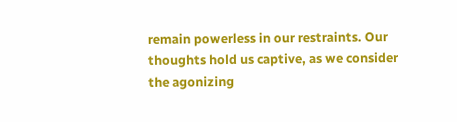remain powerless in our restraints. Our thoughts hold us captive, as we consider the agonizing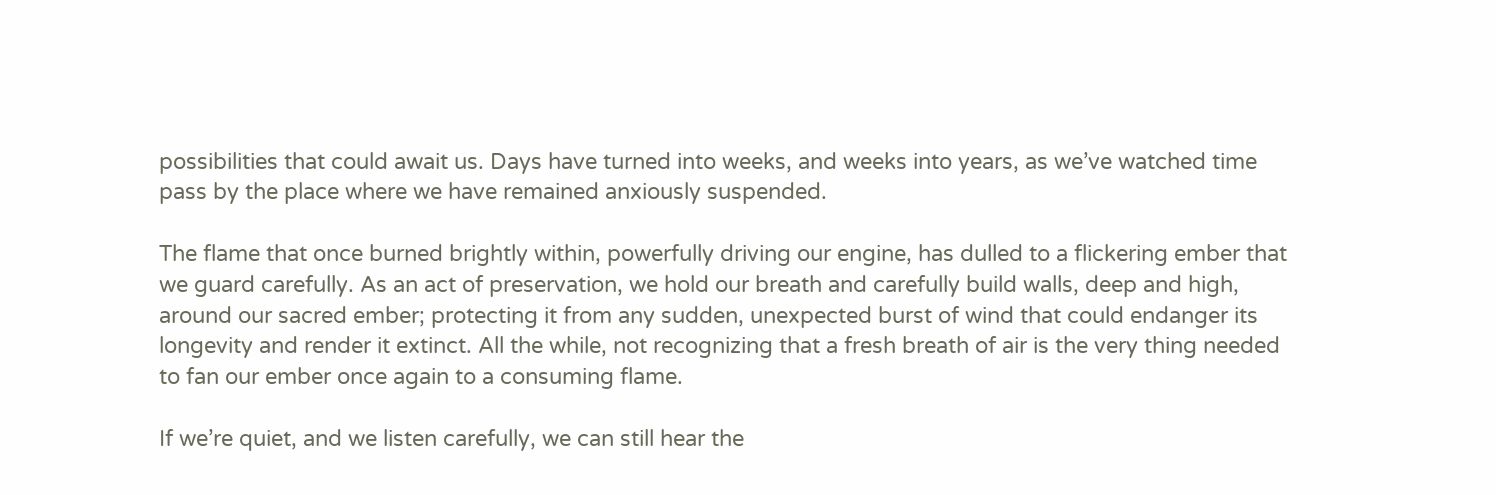possibilities that could await us. Days have turned into weeks, and weeks into years, as we’ve watched time pass by the place where we have remained anxiously suspended.

The flame that once burned brightly within, powerfully driving our engine, has dulled to a flickering ember that we guard carefully. As an act of preservation, we hold our breath and carefully build walls, deep and high, around our sacred ember; protecting it from any sudden, unexpected burst of wind that could endanger its longevity and render it extinct. All the while, not recognizing that a fresh breath of air is the very thing needed to fan our ember once again to a consuming flame.

If we’re quiet, and we listen carefully, we can still hear the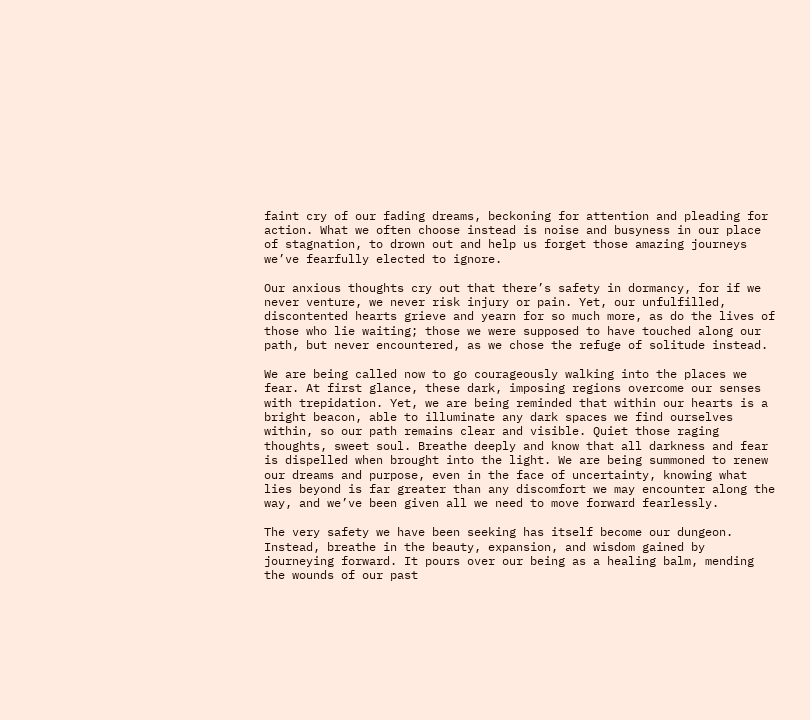faint cry of our fading dreams, beckoning for attention and pleading for action. What we often choose instead is noise and busyness in our place of stagnation, to drown out and help us forget those amazing journeys we’ve fearfully elected to ignore.

Our anxious thoughts cry out that there’s safety in dormancy, for if we never venture, we never risk injury or pain. Yet, our unfulfilled, discontented hearts grieve and yearn for so much more, as do the lives of those who lie waiting; those we were supposed to have touched along our path, but never encountered, as we chose the refuge of solitude instead.

We are being called now to go courageously walking into the places we fear. At first glance, these dark, imposing regions overcome our senses with trepidation. Yet, we are being reminded that within our hearts is a bright beacon, able to illuminate any dark spaces we find ourselves within, so our path remains clear and visible. Quiet those raging thoughts, sweet soul. Breathe deeply and know that all darkness and fear is dispelled when brought into the light. We are being summoned to renew our dreams and purpose, even in the face of uncertainty, knowing what lies beyond is far greater than any discomfort we may encounter along the way, and we’ve been given all we need to move forward fearlessly.

The very safety we have been seeking has itself become our dungeon. Instead, breathe in the beauty, expansion, and wisdom gained by journeying forward. It pours over our being as a healing balm, mending the wounds of our past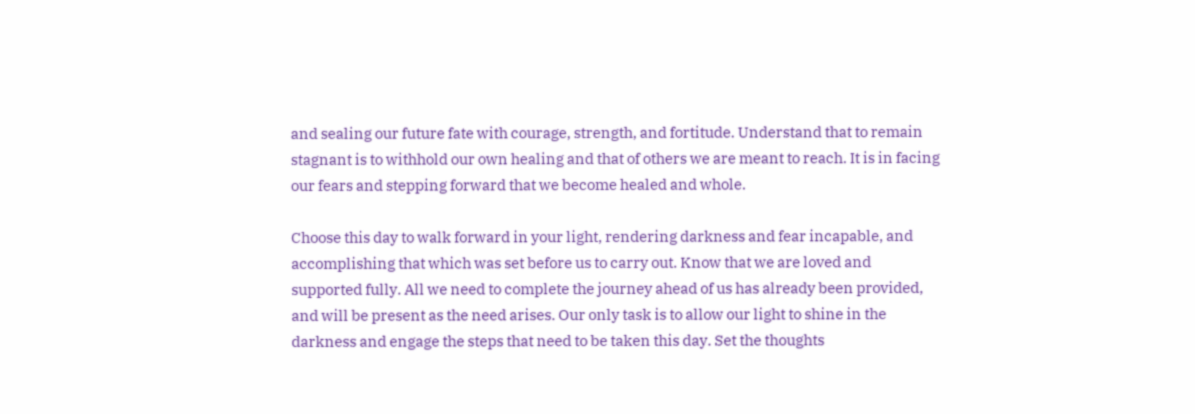and sealing our future fate with courage, strength, and fortitude. Understand that to remain stagnant is to withhold our own healing and that of others we are meant to reach. It is in facing our fears and stepping forward that we become healed and whole.

Choose this day to walk forward in your light, rendering darkness and fear incapable, and accomplishing that which was set before us to carry out. Know that we are loved and supported fully. All we need to complete the journey ahead of us has already been provided, and will be present as the need arises. Our only task is to allow our light to shine in the darkness and engage the steps that need to be taken this day. Set the thoughts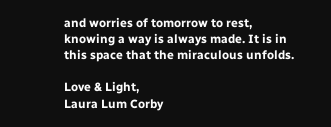and worries of tomorrow to rest, knowing a way is always made. It is in this space that the miraculous unfolds.

Love & Light,
Laura Lum Corby